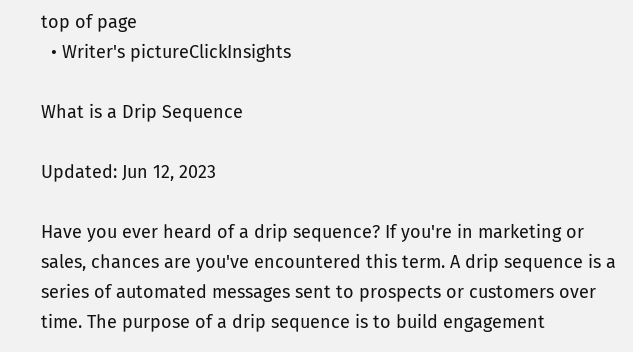top of page
  • Writer's pictureClickInsights

What is a Drip Sequence

Updated: Jun 12, 2023

Have you ever heard of a drip sequence? If you're in marketing or sales, chances are you've encountered this term. A drip sequence is a series of automated messages sent to prospects or customers over time. The purpose of a drip sequence is to build engagement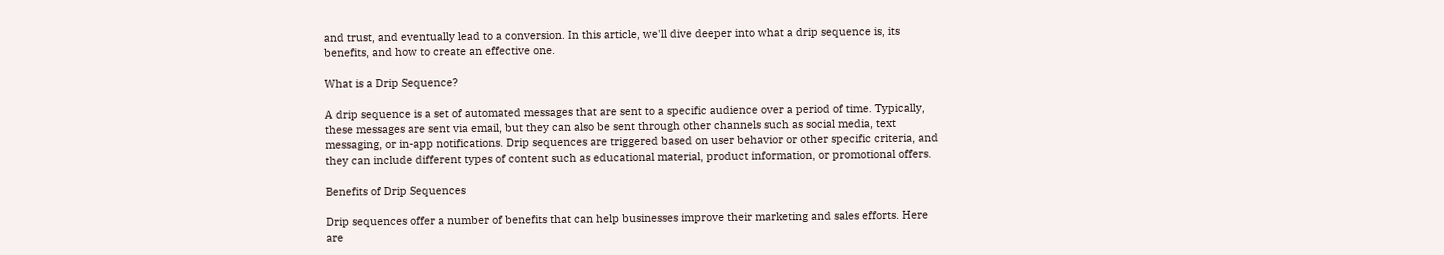and trust, and eventually lead to a conversion. In this article, we'll dive deeper into what a drip sequence is, its benefits, and how to create an effective one.

What is a Drip Sequence?

A drip sequence is a set of automated messages that are sent to a specific audience over a period of time. Typically, these messages are sent via email, but they can also be sent through other channels such as social media, text messaging, or in-app notifications. Drip sequences are triggered based on user behavior or other specific criteria, and they can include different types of content such as educational material, product information, or promotional offers.

Benefits of Drip Sequences

Drip sequences offer a number of benefits that can help businesses improve their marketing and sales efforts. Here are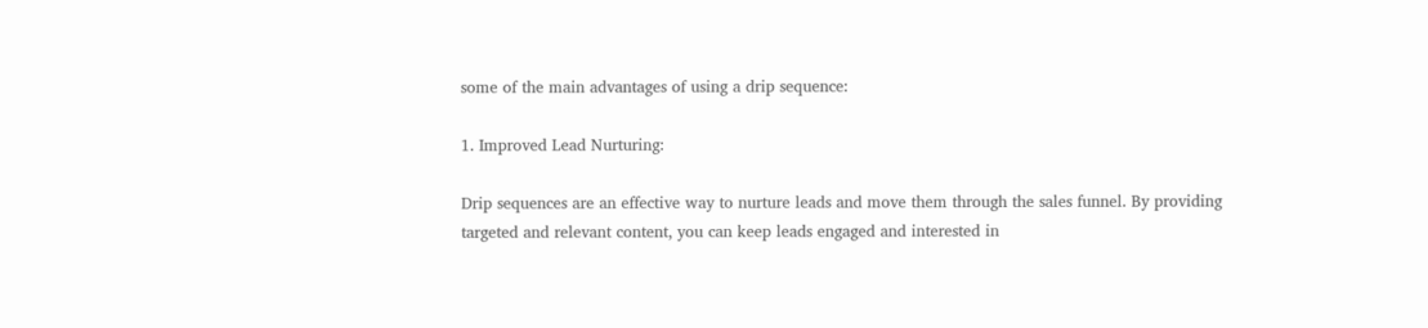some of the main advantages of using a drip sequence:

1. Improved Lead Nurturing:

Drip sequences are an effective way to nurture leads and move them through the sales funnel. By providing targeted and relevant content, you can keep leads engaged and interested in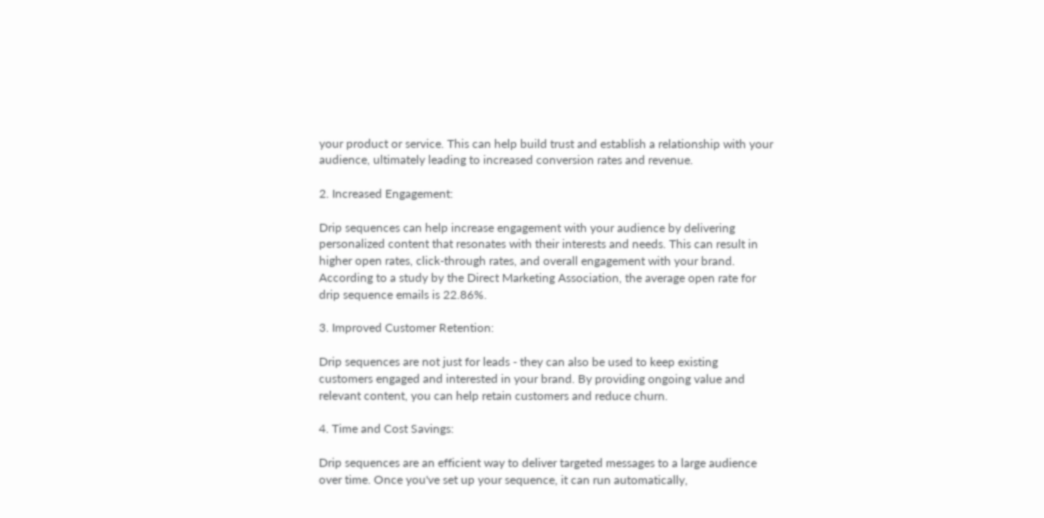your product or service. This can help build trust and establish a relationship with your audience, ultimately leading to increased conversion rates and revenue.

2. Increased Engagement:

Drip sequences can help increase engagement with your audience by delivering personalized content that resonates with their interests and needs. This can result in higher open rates, click-through rates, and overall engagement with your brand. According to a study by the Direct Marketing Association, the average open rate for drip sequence emails is 22.86%.

3. Improved Customer Retention:

Drip sequences are not just for leads - they can also be used to keep existing customers engaged and interested in your brand. By providing ongoing value and relevant content, you can help retain customers and reduce churn.

4. Time and Cost Savings:

Drip sequences are an efficient way to deliver targeted messages to a large audience over time. Once you've set up your sequence, it can run automatically,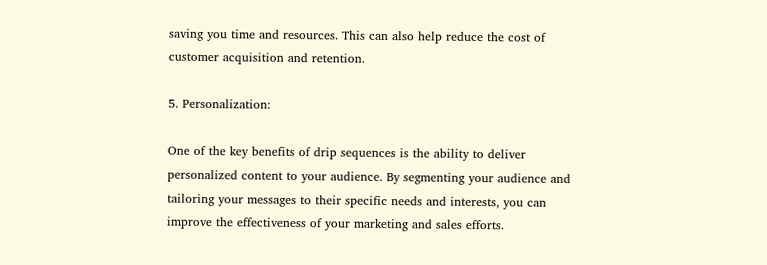saving you time and resources. This can also help reduce the cost of customer acquisition and retention.

5. Personalization:

One of the key benefits of drip sequences is the ability to deliver personalized content to your audience. By segmenting your audience and tailoring your messages to their specific needs and interests, you can improve the effectiveness of your marketing and sales efforts.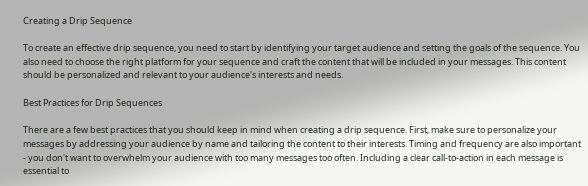Creating a Drip Sequence

To create an effective drip sequence, you need to start by identifying your target audience and setting the goals of the sequence. You also need to choose the right platform for your sequence and craft the content that will be included in your messages. This content should be personalized and relevant to your audience's interests and needs.

Best Practices for Drip Sequences

There are a few best practices that you should keep in mind when creating a drip sequence. First, make sure to personalize your messages by addressing your audience by name and tailoring the content to their interests. Timing and frequency are also important - you don't want to overwhelm your audience with too many messages too often. Including a clear call-to-action in each message is essential to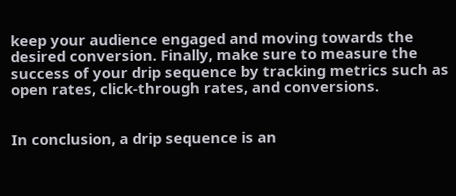keep your audience engaged and moving towards the desired conversion. Finally, make sure to measure the success of your drip sequence by tracking metrics such as open rates, click-through rates, and conversions.


In conclusion, a drip sequence is an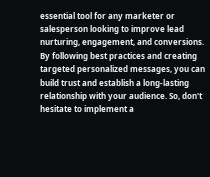essential tool for any marketer or salesperson looking to improve lead nurturing, engagement, and conversions. By following best practices and creating targeted personalized messages, you can build trust and establish a long-lasting relationship with your audience. So, don't hesitate to implement a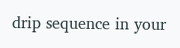drip sequence in your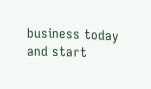business today and start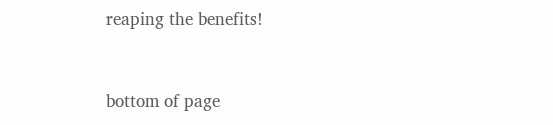reaping the benefits!


bottom of page